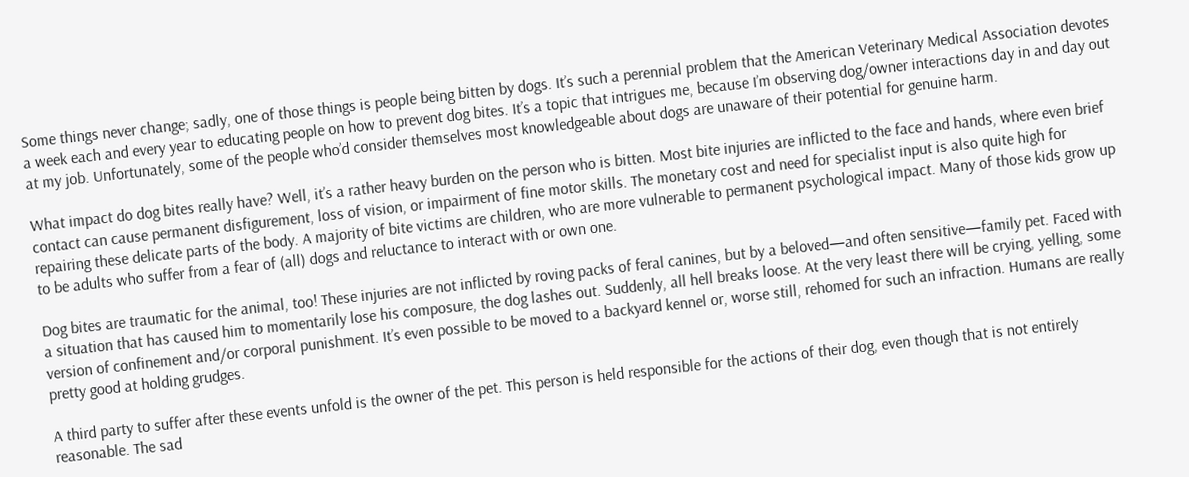Some things never change; sadly, one of those things is people being bitten by dogs. It’s such a perennial problem that the American Veterinary Medical Association devotes a week each and every year to educating people on how to prevent dog bites. It’s a topic that intrigues me, because I’m observing dog/owner interactions day in and day out at my job. Unfortunately, some of the people who’d consider themselves most knowledgeable about dogs are unaware of their potential for genuine harm.

What impact do dog bites really have? Well, it’s a rather heavy burden on the person who is bitten. Most bite injuries are inflicted to the face and hands, where even brief contact can cause permanent disfigurement, loss of vision, or impairment of fine motor skills. The monetary cost and need for specialist input is also quite high for repairing these delicate parts of the body. A majority of bite victims are children, who are more vulnerable to permanent psychological impact. Many of those kids grow up to be adults who suffer from a fear of (all) dogs and reluctance to interact with or own one.

Dog bites are traumatic for the animal, too! These injuries are not inflicted by roving packs of feral canines, but by a beloved—and often sensitive—family pet. Faced with a situation that has caused him to momentarily lose his composure, the dog lashes out. Suddenly, all hell breaks loose. At the very least there will be crying, yelling, some version of confinement and/or corporal punishment. It’s even possible to be moved to a backyard kennel or, worse still, rehomed for such an infraction. Humans are really pretty good at holding grudges.

A third party to suffer after these events unfold is the owner of the pet. This person is held responsible for the actions of their dog, even though that is not entirely reasonable. The sad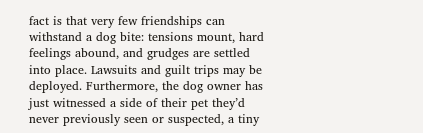fact is that very few friendships can withstand a dog bite: tensions mount, hard feelings abound, and grudges are settled into place. Lawsuits and guilt trips may be deployed. Furthermore, the dog owner has just witnessed a side of their pet they’d never previously seen or suspected, a tiny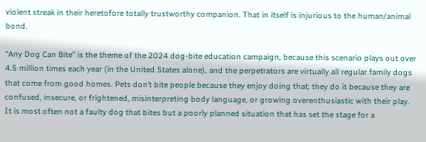violent streak in their heretofore totally trustworthy companion. That in itself is injurious to the human/animal bond.

“Any Dog Can Bite” is the theme of the 2024 dog-bite education campaign, because this scenario plays out over 4.5 million times each year (in the United States alone), and the perpetrators are virtually all regular family dogs that come from good homes. Pets don’t bite people because they enjoy doing that; they do it because they are confused, insecure, or frightened, misinterpreting body language, or growing overenthusiastic with their play. It is most often not a faulty dog that bites but a poorly planned situation that has set the stage for a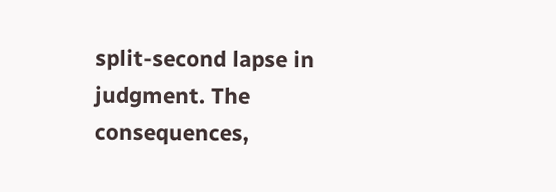split-second lapse in judgment. The consequences,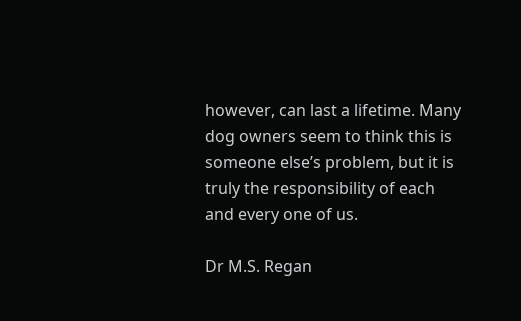however, can last a lifetime. Many dog owners seem to think this is someone else’s problem, but it is truly the responsibility of each and every one of us.

Dr M.S. Regan